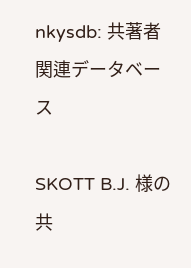nkysdb: 共著者関連データベース

SKOTT B.J. 様の 共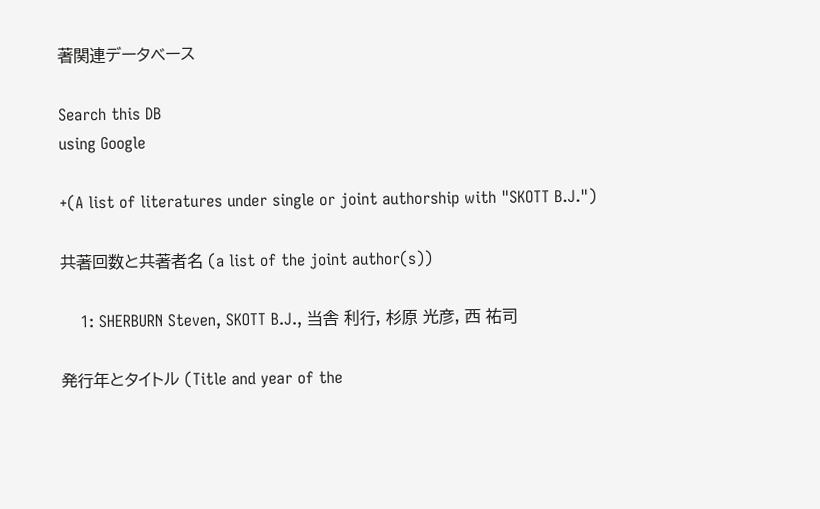著関連データベース

Search this DB
using Google

+(A list of literatures under single or joint authorship with "SKOTT B.J.")

共著回数と共著者名 (a list of the joint author(s))

    1: SHERBURN Steven, SKOTT B.J., 当舎 利行, 杉原 光彦, 西 祐司

発行年とタイトル (Title and year of the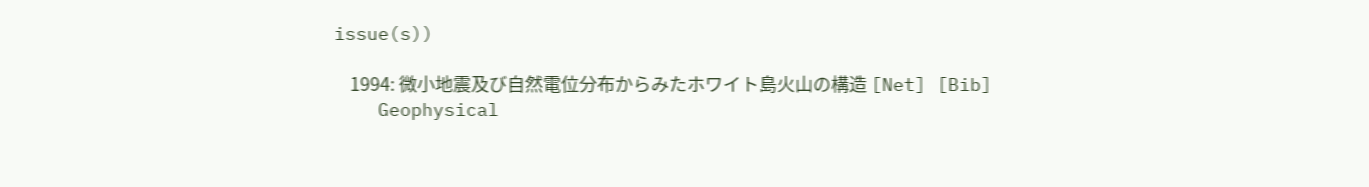issue(s))

    1994: 微小地震及び自然電位分布からみたホワイト島火山の構造 [Net] [Bib]
    Geophysical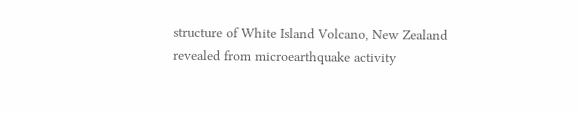structure of White Island Volcano, New Zealand revealed from microearthquake activity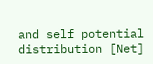and self potential distribution [Net]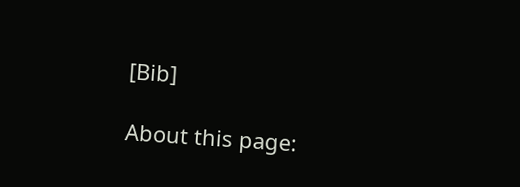[Bib]

About this page: